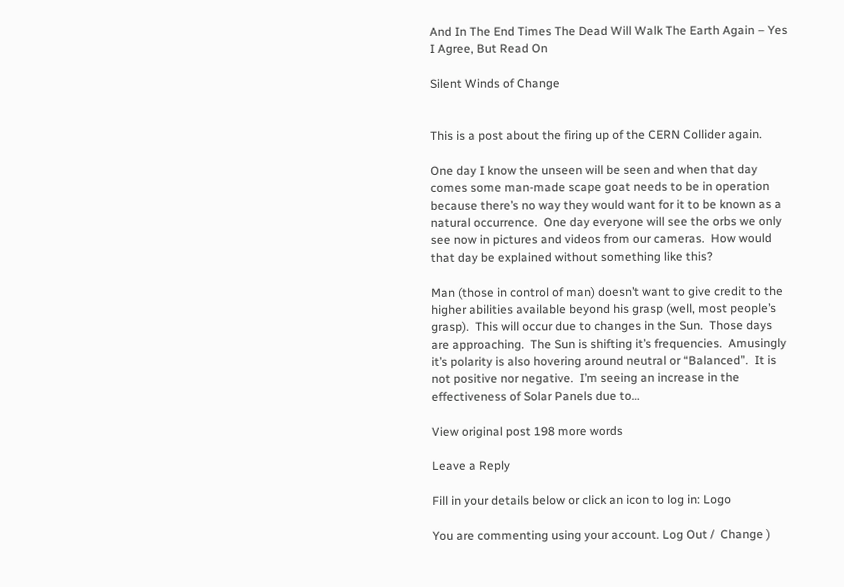And In The End Times The Dead Will Walk The Earth Again – Yes I Agree, But Read On

Silent Winds of Change


This is a post about the firing up of the CERN Collider again.

One day I know the unseen will be seen and when that day comes some man-made scape goat needs to be in operation because there’s no way they would want for it to be known as a natural occurrence.  One day everyone will see the orbs we only see now in pictures and videos from our cameras.  How would that day be explained without something like this?

Man (those in control of man) doesn’t want to give credit to the higher abilities available beyond his grasp (well, most people’s grasp).  This will occur due to changes in the Sun.  Those days are approaching.  The Sun is shifting it’s frequencies.  Amusingly it’s polarity is also hovering around neutral or “Balanced”.  It is not positive nor negative.  I’m seeing an increase in the effectiveness of Solar Panels due to…

View original post 198 more words

Leave a Reply

Fill in your details below or click an icon to log in: Logo

You are commenting using your account. Log Out /  Change )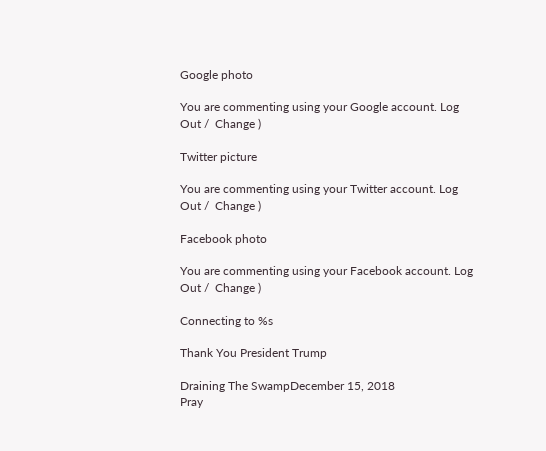Google photo

You are commenting using your Google account. Log Out /  Change )

Twitter picture

You are commenting using your Twitter account. Log Out /  Change )

Facebook photo

You are commenting using your Facebook account. Log Out /  Change )

Connecting to %s

Thank You President Trump

Draining The SwampDecember 15, 2018
Pray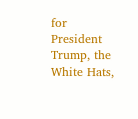for President Trump, the White Hats,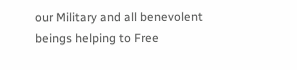our Military and all benevolent beings helping to Free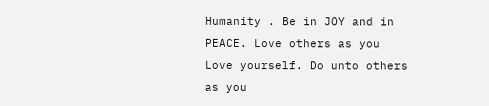Humanity . Be in JOY and in PEACE. Love others as you Love yourself. Do unto others as you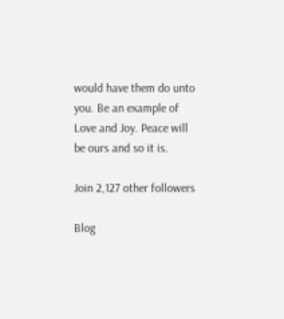would have them do unto you. Be an example of Love and Joy. Peace will be ours and so it is.

Join 2,127 other followers

Blog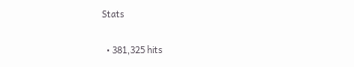Stats

  • 381,325 hits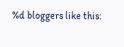%d bloggers like this: